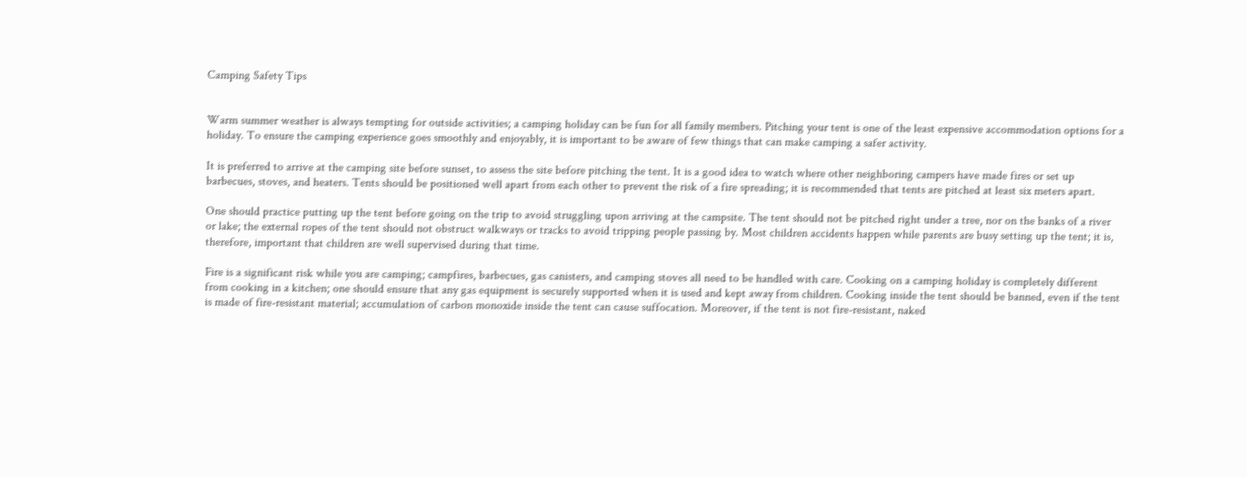Camping Safety Tips


Warm summer weather is always tempting for outside activities; a camping holiday can be fun for all family members. Pitching your tent is one of the least expensive accommodation options for a holiday. To ensure the camping experience goes smoothly and enjoyably, it is important to be aware of few things that can make camping a safer activity.

It is preferred to arrive at the camping site before sunset, to assess the site before pitching the tent. It is a good idea to watch where other neighboring campers have made fires or set up barbecues, stoves, and heaters. Tents should be positioned well apart from each other to prevent the risk of a fire spreading; it is recommended that tents are pitched at least six meters apart.

One should practice putting up the tent before going on the trip to avoid struggling upon arriving at the campsite. The tent should not be pitched right under a tree, nor on the banks of a river or lake; the external ropes of the tent should not obstruct walkways or tracks to avoid tripping people passing by. Most children accidents happen while parents are busy setting up the tent; it is, therefore, important that children are well supervised during that time.

Fire is a significant risk while you are camping; campfires, barbecues, gas canisters, and camping stoves all need to be handled with care. Cooking on a camping holiday is completely different from cooking in a kitchen; one should ensure that any gas equipment is securely supported when it is used and kept away from children. Cooking inside the tent should be banned, even if the tent is made of fire-resistant material; accumulation of carbon monoxide inside the tent can cause suffocation. Moreover, if the tent is not fire-resistant, naked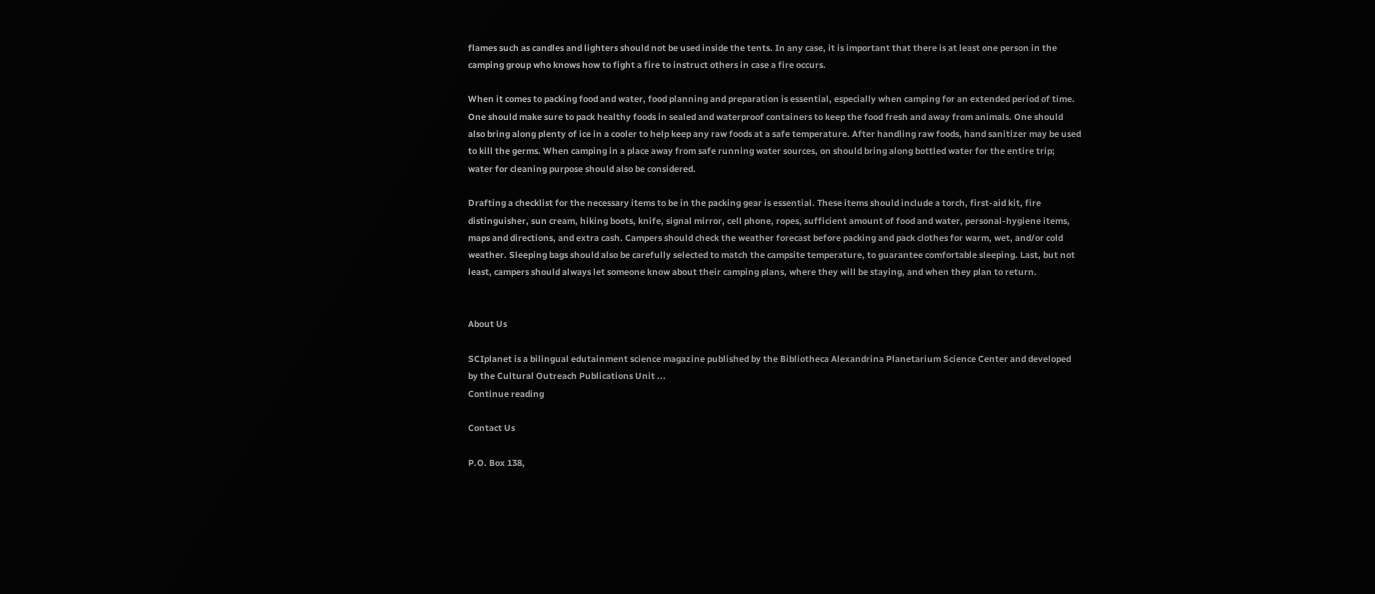flames such as candles and lighters should not be used inside the tents. In any case, it is important that there is at least one person in the camping group who knows how to fight a fire to instruct others in case a fire occurs.

When it comes to packing food and water, food planning and preparation is essential, especially when camping for an extended period of time. One should make sure to pack healthy foods in sealed and waterproof containers to keep the food fresh and away from animals. One should also bring along plenty of ice in a cooler to help keep any raw foods at a safe temperature. After handling raw foods, hand sanitizer may be used to kill the germs. When camping in a place away from safe running water sources, on should bring along bottled water for the entire trip; water for cleaning purpose should also be considered.

Drafting a checklist for the necessary items to be in the packing gear is essential. These items should include a torch, first-aid kit, fire distinguisher, sun cream, hiking boots, knife, signal mirror, cell phone, ropes, sufficient amount of food and water, personal-hygiene items, maps and directions, and extra cash. Campers should check the weather forecast before packing and pack clothes for warm, wet, and/or cold weather. Sleeping bags should also be carefully selected to match the campsite temperature, to guarantee comfortable sleeping. Last, but not least, campers should always let someone know about their camping plans, where they will be staying, and when they plan to return.


About Us

SCIplanet is a bilingual edutainment science magazine published by the Bibliotheca Alexandrina Planetarium Science Center and developed by the Cultural Outreach Publications Unit ...
Continue reading

Contact Us

P.O. Box 138,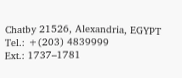Chatby 21526, Alexandria, EGYPT
Tel.: +(203) 4839999
Ext.: 1737–1781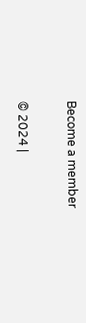Become a member

© 2024 |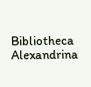Bibliotheca Alexandrina